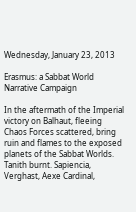Wednesday, January 23, 2013

Erasmus: a Sabbat World Narrative Campaign

In the aftermath of the Imperial victory on Balhaut, fleeing Chaos Forces scattered, bring ruin and flames to the exposed planets of the Sabbat Worlds. Tanith burnt. Sapiencia, Verghast, Aexe Cardinal,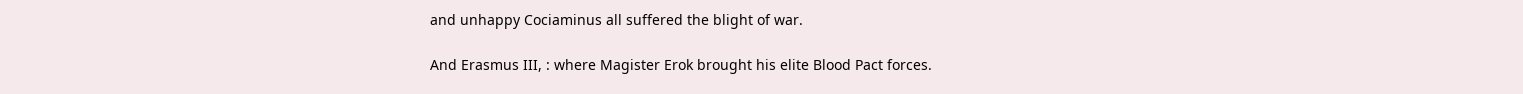and unhappy Cociaminus all suffered the blight of war.

And Erasmus III, : where Magister Erok brought his elite Blood Pact forces.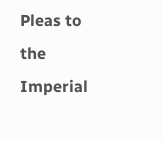Pleas to the Imperial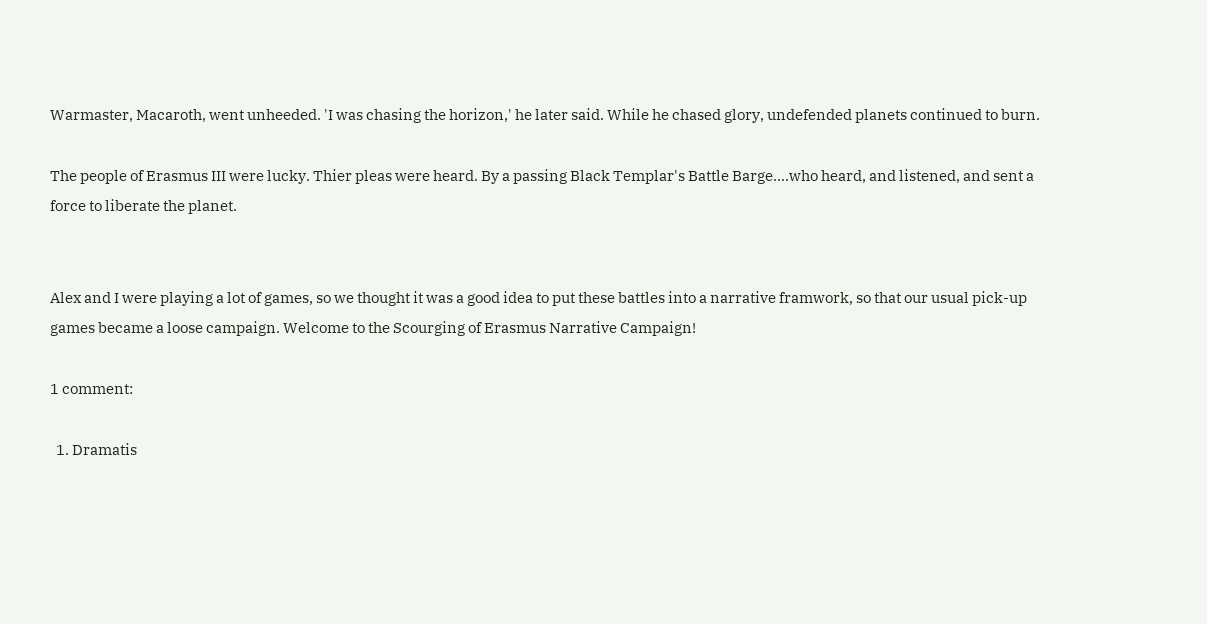Warmaster, Macaroth, went unheeded. 'I was chasing the horizon,' he later said. While he chased glory, undefended planets continued to burn.

The people of Erasmus III were lucky. Thier pleas were heard. By a passing Black Templar's Battle Barge....who heard, and listened, and sent a force to liberate the planet.


Alex and I were playing a lot of games, so we thought it was a good idea to put these battles into a narrative framwork, so that our usual pick-up games became a loose campaign. Welcome to the Scourging of Erasmus Narrative Campaign!

1 comment:

  1. Dramatis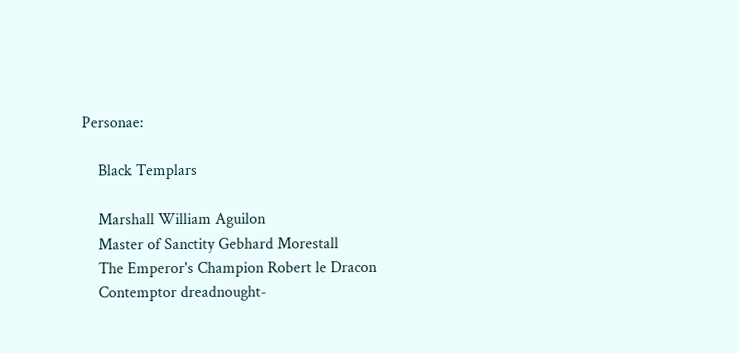Personae:

    Black Templars

    Marshall William Aguilon
    Master of Sanctity Gebhard Morestall
    The Emperor's Champion Robert le Dracon
    Contemptor dreadnought-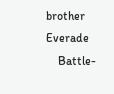brother Everade
    Battle-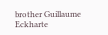brother Guillaume Eckharte